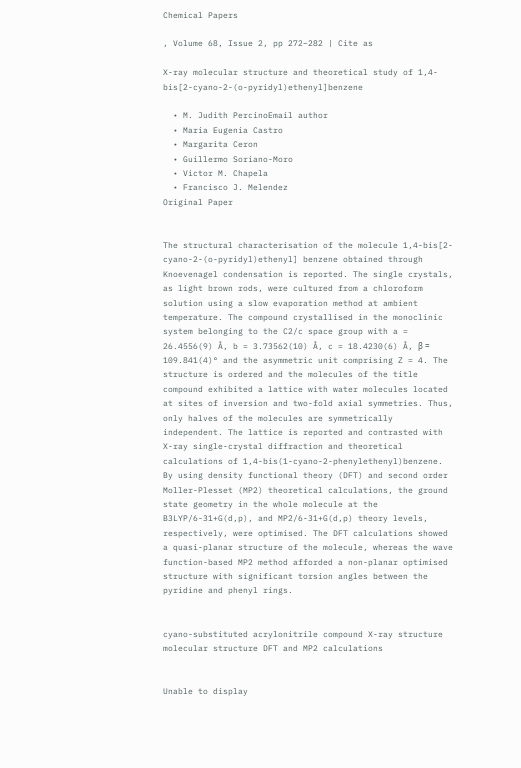Chemical Papers

, Volume 68, Issue 2, pp 272–282 | Cite as

X-ray molecular structure and theoretical study of 1,4-bis[2-cyano-2-(o-pyridyl)ethenyl]benzene

  • M. Judith PercinoEmail author
  • Maria Eugenia Castro
  • Margarita Ceron
  • Guillermo Soriano-Moro
  • Victor M. Chapela
  • Francisco J. Melendez
Original Paper


The structural characterisation of the molecule 1,4-bis[2-cyano-2-(o-pyridyl)ethenyl] benzene obtained through Knoevenagel condensation is reported. The single crystals, as light brown rods, were cultured from a chloroform solution using a slow evaporation method at ambient temperature. The compound crystallised in the monoclinic system belonging to the C2/c space group with a = 26.4556(9) Å, b = 3.73562(10) Å, c = 18.4230(6) Å, β = 109.841(4)° and the asymmetric unit comprising Z = 4. The structure is ordered and the molecules of the title compound exhibited a lattice with water molecules located at sites of inversion and two-fold axial symmetries. Thus, only halves of the molecules are symmetrically independent. The lattice is reported and contrasted with X-ray single-crystal diffraction and theoretical calculations of 1,4-bis(1-cyano-2-phenylethenyl)benzene. By using density functional theory (DFT) and second order Moller-Plesset (MP2) theoretical calculations, the ground state geometry in the whole molecule at the B3LYP/6-31+G(d,p), and MP2/6-31+G(d,p) theory levels, respectively, were optimised. The DFT calculations showed a quasi-planar structure of the molecule, whereas the wave function-based MP2 method afforded a non-planar optimised structure with significant torsion angles between the pyridine and phenyl rings.


cyano-substituted acrylonitrile compound X-ray structure molecular structure DFT and MP2 calculations


Unable to display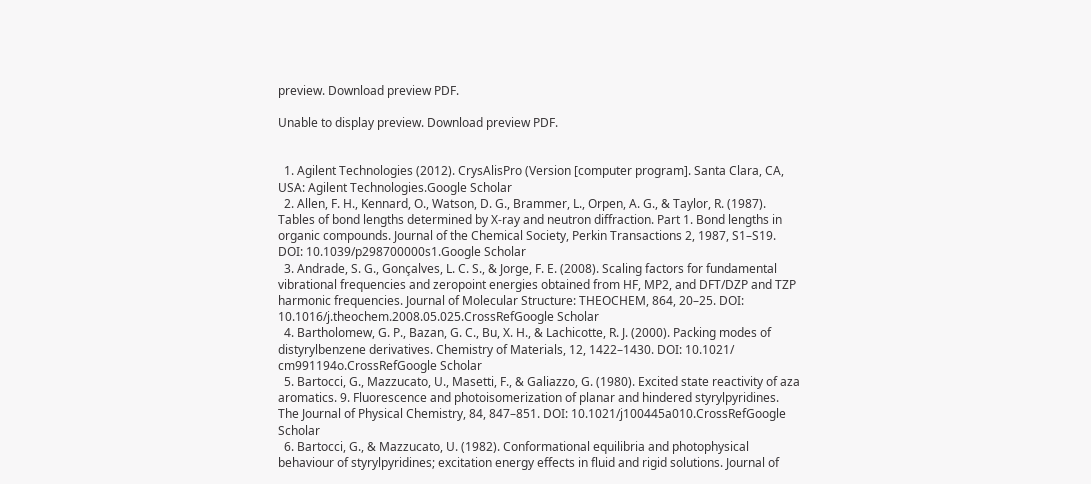preview. Download preview PDF.

Unable to display preview. Download preview PDF.


  1. Agilent Technologies (2012). CrysAlisPro (Version [computer program]. Santa Clara, CA, USA: Agilent Technologies.Google Scholar
  2. Allen, F. H., Kennard, O., Watson, D. G., Brammer, L., Orpen, A. G., & Taylor, R. (1987). Tables of bond lengths determined by X-ray and neutron diffraction. Part 1. Bond lengths in organic compounds. Journal of the Chemical Society, Perkin Transactions 2, 1987, S1–S19. DOI: 10.1039/p298700000s1.Google Scholar
  3. Andrade, S. G., Gonçalves, L. C. S., & Jorge, F. E. (2008). Scaling factors for fundamental vibrational frequencies and zeropoint energies obtained from HF, MP2, and DFT/DZP and TZP harmonic frequencies. Journal of Molecular Structure: THEOCHEM, 864, 20–25. DOI: 10.1016/j.theochem.2008.05.025.CrossRefGoogle Scholar
  4. Bartholomew, G. P., Bazan, G. C., Bu, X. H., & Lachicotte, R. J. (2000). Packing modes of distyrylbenzene derivatives. Chemistry of Materials, 12, 1422–1430. DOI: 10.1021/ cm991194o.CrossRefGoogle Scholar
  5. Bartocci, G., Mazzucato, U., Masetti, F., & Galiazzo, G. (1980). Excited state reactivity of aza aromatics. 9. Fluorescence and photoisomerization of planar and hindered styrylpyridines. The Journal of Physical Chemistry, 84, 847–851. DOI: 10.1021/j100445a010.CrossRefGoogle Scholar
  6. Bartocci, G., & Mazzucato, U. (1982). Conformational equilibria and photophysical behaviour of styrylpyridines; excitation energy effects in fluid and rigid solutions. Journal of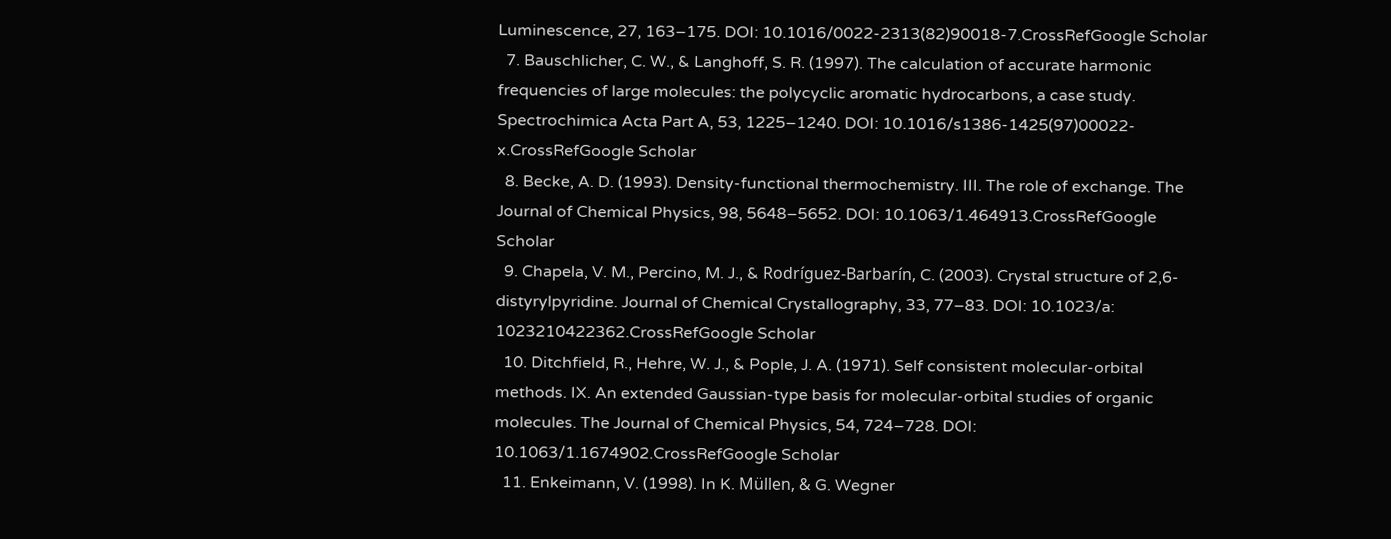Luminescence, 27, 163–175. DOI: 10.1016/0022-2313(82)90018-7.CrossRefGoogle Scholar
  7. Bauschlicher, C. W., & Langhoff, S. R. (1997). The calculation of accurate harmonic frequencies of large molecules: the polycyclic aromatic hydrocarbons, a case study. Spectrochimica Acta Part A, 53, 1225–1240. DOI: 10.1016/s1386-1425(97)00022-x.CrossRefGoogle Scholar
  8. Becke, A. D. (1993). Density-functional thermochemistry. III. The role of exchange. The Journal of Chemical Physics, 98, 5648–5652. DOI: 10.1063/1.464913.CrossRefGoogle Scholar
  9. Chapela, V. M., Percino, M. J., & Rodríguez-Barbarín, C. (2003). Crystal structure of 2,6-distyrylpyridine. Journal of Chemical Crystallography, 33, 77–83. DOI: 10.1023/a: 1023210422362.CrossRefGoogle Scholar
  10. Ditchfield, R., Hehre, W. J., & Pople, J. A. (1971). Self consistent molecular-orbital methods. IX. An extended Gaussian-type basis for molecular-orbital studies of organic molecules. The Journal of Chemical Physics, 54, 724–728. DOI: 10.1063/1.1674902.CrossRefGoogle Scholar
  11. Enkeimann, V. (1998). In K. Müllen, & G. Wegner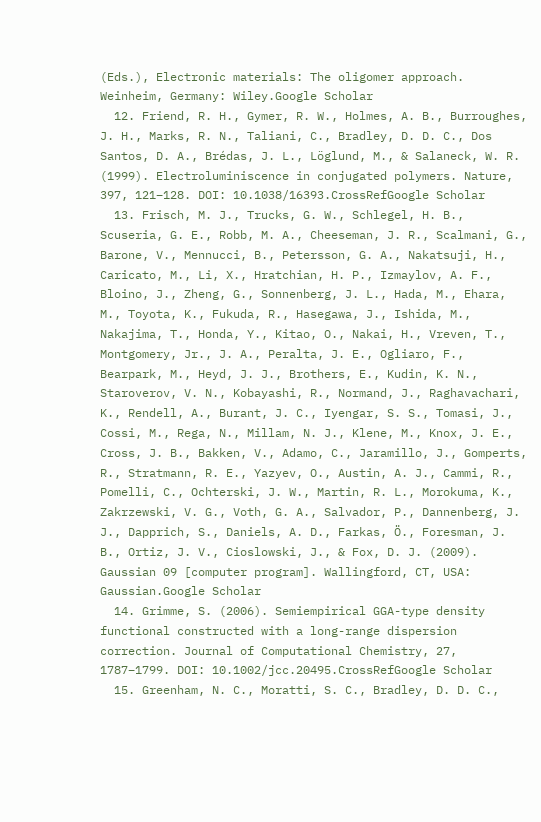(Eds.), Electronic materials: The oligomer approach. Weinheim, Germany: Wiley.Google Scholar
  12. Friend, R. H., Gymer, R. W., Holmes, A. B., Burroughes, J. H., Marks, R. N., Taliani, C., Bradley, D. D. C., Dos Santos, D. A., Brédas, J. L., Löglund, M., & Salaneck, W. R. (1999). Electroluminiscence in conjugated polymers. Nature, 397, 121–128. DOI: 10.1038/16393.CrossRefGoogle Scholar
  13. Frisch, M. J., Trucks, G. W., Schlegel, H. B., Scuseria, G. E., Robb, M. A., Cheeseman, J. R., Scalmani, G., Barone, V., Mennucci, B., Petersson, G. A., Nakatsuji, H., Caricato, M., Li, X., Hratchian, H. P., Izmaylov, A. F., Bloino, J., Zheng, G., Sonnenberg, J. L., Hada, M., Ehara, M., Toyota, K., Fukuda, R., Hasegawa, J., Ishida, M., Nakajima, T., Honda, Y., Kitao, O., Nakai, H., Vreven, T., Montgomery, Jr., J. A., Peralta, J. E., Ogliaro, F., Bearpark, M., Heyd, J. J., Brothers, E., Kudin, K. N., Staroverov, V. N., Kobayashi, R., Normand, J., Raghavachari, K., Rendell, A., Burant, J. C., Iyengar, S. S., Tomasi, J., Cossi, M., Rega, N., Millam, N. J., Klene, M., Knox, J. E., Cross, J. B., Bakken, V., Adamo, C., Jaramillo, J., Gomperts, R., Stratmann, R. E., Yazyev, O., Austin, A. J., Cammi, R., Pomelli, C., Ochterski, J. W., Martin, R. L., Morokuma, K., Zakrzewski, V. G., Voth, G. A., Salvador, P., Dannenberg, J. J., Dapprich, S., Daniels, A. D., Farkas, Ö., Foresman, J. B., Ortiz, J. V., Cioslowski, J., & Fox, D. J. (2009). Gaussian 09 [computer program]. Wallingford, CT, USA: Gaussian.Google Scholar
  14. Grimme, S. (2006). Semiempirical GGA-type density functional constructed with a long-range dispersion correction. Journal of Computational Chemistry, 27, 1787–1799. DOI: 10.1002/jcc.20495.CrossRefGoogle Scholar
  15. Greenham, N. C., Moratti, S. C., Bradley, D. D. C.,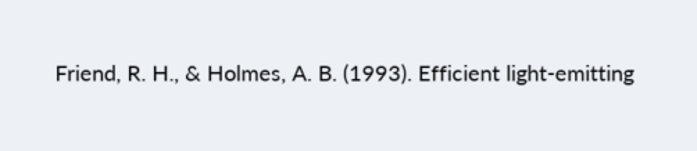Friend, R. H., & Holmes, A. B. (1993). Efficient light-emitting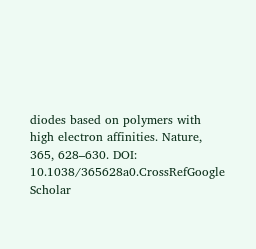diodes based on polymers with high electron affinities. Nature, 365, 628–630. DOI: 10.1038/365628a0.CrossRefGoogle Scholar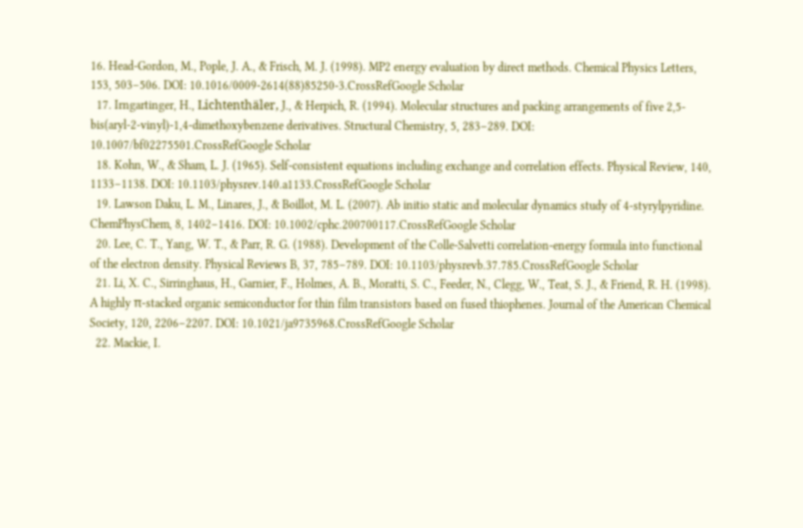16. Head-Gordon, M., Pople, J. A., & Frisch, M. J. (1998). MP2 energy evaluation by direct methods. Chemical Physics Letters, 153, 503–506. DOI: 10.1016/0009-2614(88)85250-3.CrossRefGoogle Scholar
  17. Irngartinger, H., Lichtenthäler, J., & Herpich, R. (1994). Molecular structures and packing arrangements of five 2,5-bis(aryl-2-vinyl)-1,4-dimethoxybenzene derivatives. Structural Chemistry, 5, 283–289. DOI: 10.1007/bf02275501.CrossRefGoogle Scholar
  18. Kohn, W., & Sham, L. J. (1965). Self-consistent equations including exchange and correlation effects. Physical Review, 140, 1133–1138. DOI: 10.1103/physrev.140.a1133.CrossRefGoogle Scholar
  19. Lawson Daku, L. M., Linares, J., & Boillot, M. L. (2007). Ab initio static and molecular dynamics study of 4-styrylpyridine. ChemPhysChem, 8, 1402–1416. DOI: 10.1002/cphc.200700117.CrossRefGoogle Scholar
  20. Lee, C. T., Yang, W. T., & Parr, R. G. (1988). Development of the Colle-Salvetti correlation-energy formula into functional of the electron density. Physical Reviews B, 37, 785–789. DOI: 10.1103/physrevb.37.785.CrossRefGoogle Scholar
  21. Li, X. C., Sirringhaus, H., Garnier, F., Holmes, A. B., Moratti, S. C., Feeder, N., Clegg, W., Teat, S. J., & Friend, R. H. (1998). A highly π-stacked organic semiconductor for thin film transistors based on fused thiophenes. Journal of the American Chemical Society, 120, 2206–2207. DOI: 10.1021/ja9735968.CrossRefGoogle Scholar
  22. Mackie, I.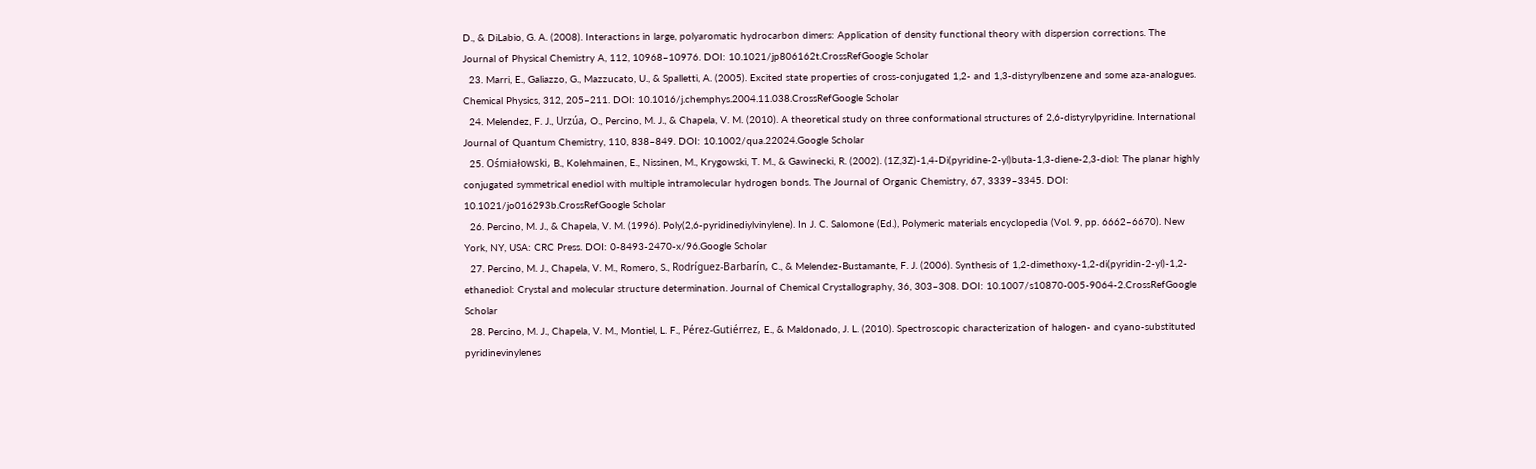D., & DiLabio, G. A. (2008). Interactions in large, polyaromatic hydrocarbon dimers: Application of density functional theory with dispersion corrections. The Journal of Physical Chemistry A, 112, 10968–10976. DOI: 10.1021/jp806162t.CrossRefGoogle Scholar
  23. Marri, E., Galiazzo, G., Mazzucato, U., & Spalletti, A. (2005). Excited state properties of cross-conjugated 1,2- and 1,3-distyrylbenzene and some aza-analogues. Chemical Physics, 312, 205–211. DOI: 10.1016/j.chemphys.2004.11.038.CrossRefGoogle Scholar
  24. Melendez, F. J., Urzúa, O., Percino, M. J., & Chapela, V. M. (2010). A theoretical study on three conformational structures of 2,6-distyrylpyridine. International Journal of Quantum Chemistry, 110, 838–849. DOI: 10.1002/qua.22024.Google Scholar
  25. Ośmiałowski, B., Kolehmainen, E., Nissinen, M., Krygowski, T. M., & Gawinecki, R. (2002). (1Z,3Z)-1,4-Di(pyridine-2-yl)buta-1,3-diene-2,3-diol: The planar highly conjugated symmetrical enediol with multiple intramolecular hydrogen bonds. The Journal of Organic Chemistry, 67, 3339–3345. DOI: 10.1021/jo016293b.CrossRefGoogle Scholar
  26. Percino, M. J., & Chapela, V. M. (1996). Poly(2,6-pyridinediylvinylene). In J. C. Salomone (Ed.), Polymeric materials encyclopedia (Vol. 9, pp. 6662–6670). New York, NY, USA: CRC Press. DOI: 0-8493-2470-x/96.Google Scholar
  27. Percino, M. J., Chapela, V. M., Romero, S., Rodríguez-Barbarín, C., & Melendez-Bustamante, F. J. (2006). Synthesis of 1,2-dimethoxy-1,2-di(pyridin-2-yl)-1,2-ethanediol: Crystal and molecular structure determination. Journal of Chemical Crystallography, 36, 303–308. DOI: 10.1007/s10870-005-9064-2.CrossRefGoogle Scholar
  28. Percino, M. J., Chapela, V. M., Montiel, L. F., Pérez-Gutiérrez, E., & Maldonado, J. L. (2010). Spectroscopic characterization of halogen- and cyano-substituted pyridinevinylenes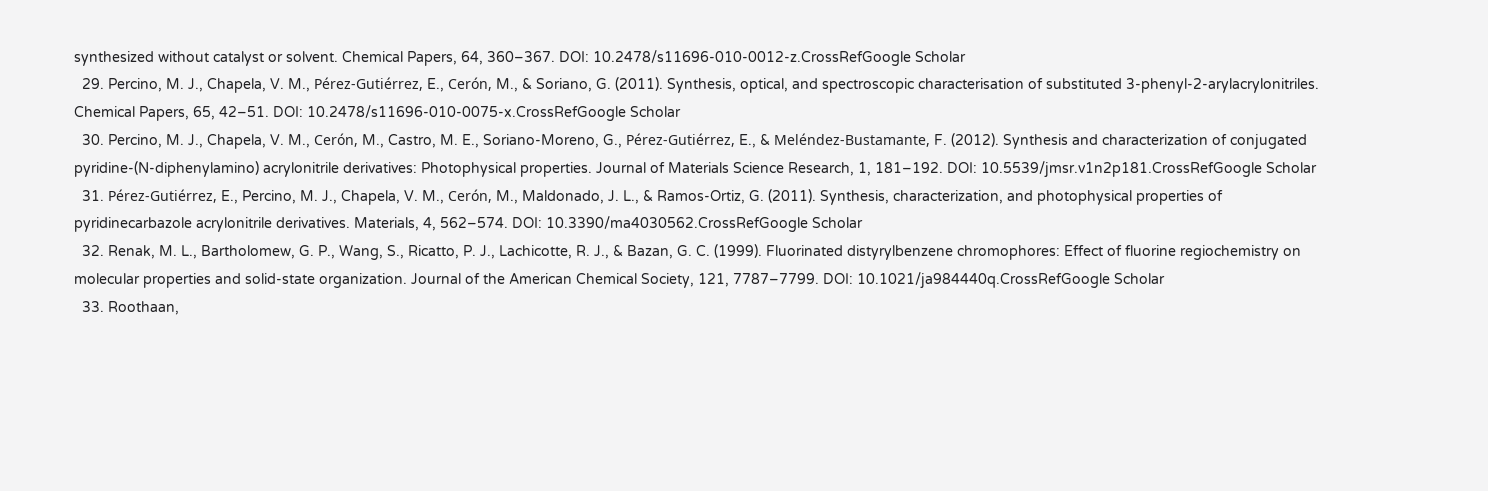synthesized without catalyst or solvent. Chemical Papers, 64, 360–367. DOI: 10.2478/s11696-010-0012-z.CrossRefGoogle Scholar
  29. Percino, M. J., Chapela, V. M., Pérez-Gutiérrez, E., Cerón, M., & Soriano, G. (2011). Synthesis, optical, and spectroscopic characterisation of substituted 3-phenyl-2-arylacrylonitriles. Chemical Papers, 65, 42–51. DOI: 10.2478/s11696-010-0075-x.CrossRefGoogle Scholar
  30. Percino, M. J., Chapela, V. M., Cerón, M., Castro, M. E., Soriano-Moreno, G., Pérez-Gutiérrez, E., & Meléndez-Bustamante, F. (2012). Synthesis and characterization of conjugated pyridine-(N-diphenylamino) acrylonitrile derivatives: Photophysical properties. Journal of Materials Science Research, 1, 181–192. DOI: 10.5539/jmsr.v1n2p181.CrossRefGoogle Scholar
  31. Pérez-Gutiérrez, E., Percino, M. J., Chapela, V. M., Cerón, M., Maldonado, J. L., & Ramos-Ortiz, G. (2011). Synthesis, characterization, and photophysical properties of pyridinecarbazole acrylonitrile derivatives. Materials, 4, 562–574. DOI: 10.3390/ma4030562.CrossRefGoogle Scholar
  32. Renak, M. L., Bartholomew, G. P., Wang, S., Ricatto, P. J., Lachicotte, R. J., & Bazan, G. C. (1999). Fluorinated distyrylbenzene chromophores: Effect of fluorine regiochemistry on molecular properties and solid-state organization. Journal of the American Chemical Society, 121, 7787–7799. DOI: 10.1021/ja984440q.CrossRefGoogle Scholar
  33. Roothaan,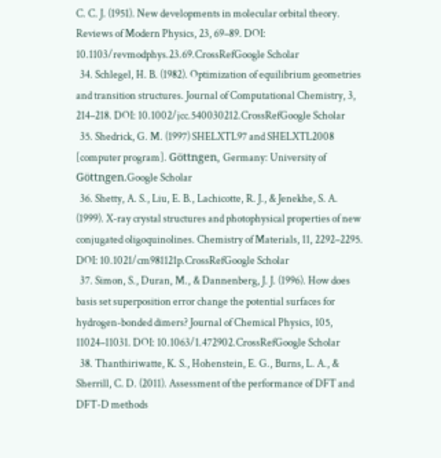C. C. J. (1951). New developments in molecular orbital theory. Reviews of Modern Physics, 23, 69–89. DOI: 10.1103/revmodphys.23.69.CrossRefGoogle Scholar
  34. Schlegel, H. B. (1982). Optimization of equilibrium geometries and transition structures. Journal of Computational Chemistry, 3, 214–218. DOI: 10.1002/jcc.540030212.CrossRefGoogle Scholar
  35. Shedrick, G. M. (1997) SHELXTL97 and SHELXTL2008 [computer program]. Göttngen, Germany: University of Göttngen.Google Scholar
  36. Shetty, A. S., Liu, E. B., Lachicotte, R. J., & Jenekhe, S. A. (1999). X-ray crystal structures and photophysical properties of new conjugated oligoquinolines. Chemistry of Materials, 11, 2292–2295. DOI: 10.1021/cm981121p.CrossRefGoogle Scholar
  37. Simon, S., Duran, M., & Dannenberg, J. J. (1996). How does basis set superposition error change the potential surfaces for hydrogen-bonded dimers? Journal of Chemical Physics, 105, 11024–11031. DOI: 10.1063/1.472902.CrossRefGoogle Scholar
  38. Thanthiriwatte, K. S., Hohenstein, E. G., Burns, L. A., & Sherrill, C. D. (2011). Assessment of the performance of DFT and DFT-D methods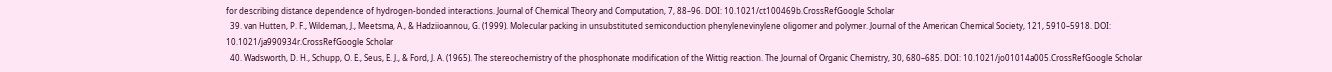for describing distance dependence of hydrogen-bonded interactions. Journal of Chemical Theory and Computation, 7, 88–96. DOI: 10.1021/ct100469b.CrossRefGoogle Scholar
  39. van Hutten, P. F., Wildeman, J., Meetsma, A., & Hadziioannou, G. (1999). Molecular packing in unsubstituted semiconduction phenylenevinylene oligomer and polymer. Journal of the American Chemical Society, 121, 5910–5918. DOI: 10.1021/ja990934r.CrossRefGoogle Scholar
  40. Wadsworth, D. H., Schupp, O. E., Seus, E. J., & Ford, J. A. (1965). The stereochemistry of the phosphonate modification of the Wittig reaction. The Journal of Organic Chemistry, 30, 680–685. DOI: 10.1021/jo01014a005.CrossRefGoogle Scholar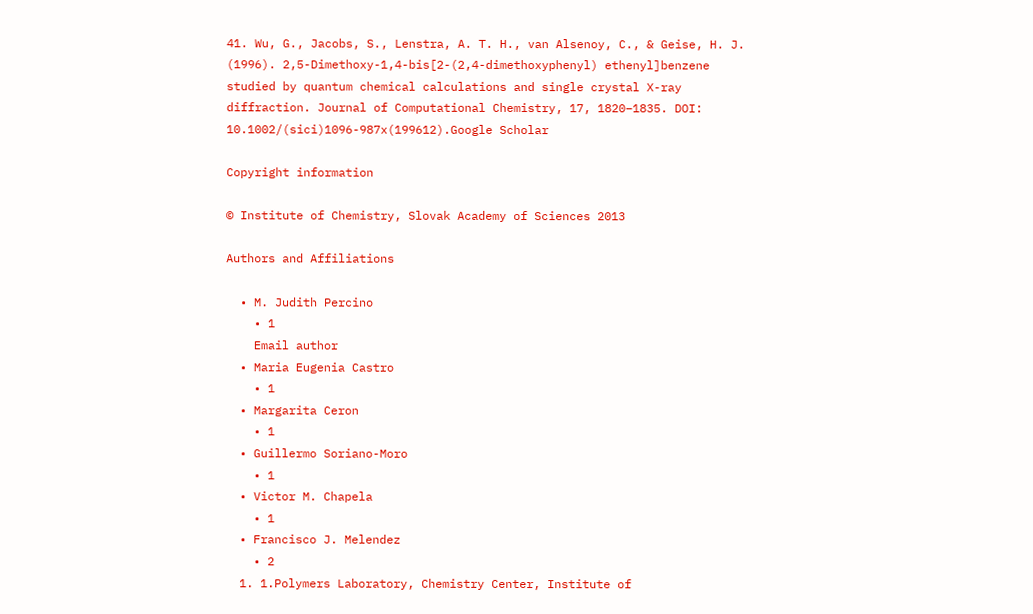41. Wu, G., Jacobs, S., Lenstra, A. T. H., van Alsenoy, C., & Geise, H. J. (1996). 2,5-Dimethoxy-1,4-bis[2-(2,4-dimethoxyphenyl) ethenyl]benzene studied by quantum chemical calculations and single crystal X-ray diffraction. Journal of Computational Chemistry, 17, 1820–1835. DOI: 10.1002/(sici)1096-987x(199612).Google Scholar

Copyright information

© Institute of Chemistry, Slovak Academy of Sciences 2013

Authors and Affiliations

  • M. Judith Percino
    • 1
    Email author
  • Maria Eugenia Castro
    • 1
  • Margarita Ceron
    • 1
  • Guillermo Soriano-Moro
    • 1
  • Victor M. Chapela
    • 1
  • Francisco J. Melendez
    • 2
  1. 1.Polymers Laboratory, Chemistry Center, Institute of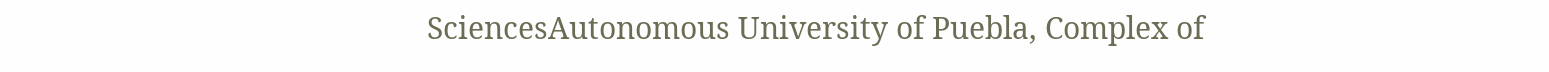SciencesAutonomous University of Puebla, Complex of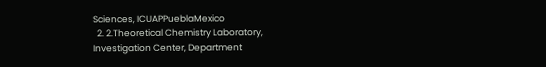Sciences, ICUAPPueblaMexico
  2. 2.Theoretical Chemistry Laboratory, Investigation Center, Department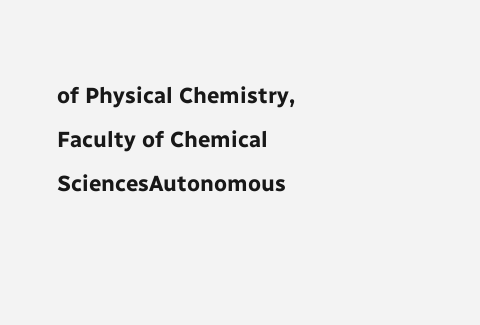of Physical Chemistry, Faculty of Chemical SciencesAutonomous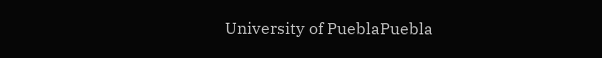University of PueblaPuebla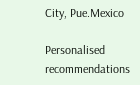City, Pue.Mexico

Personalised recommendations